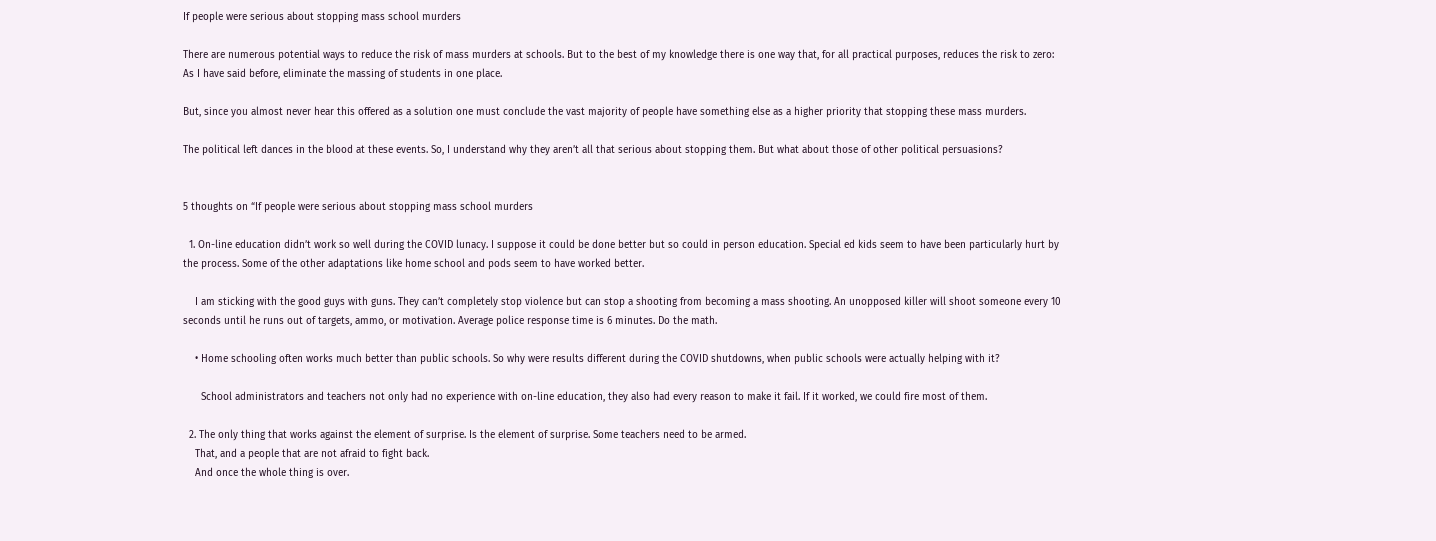If people were serious about stopping mass school murders

There are numerous potential ways to reduce the risk of mass murders at schools. But to the best of my knowledge there is one way that, for all practical purposes, reduces the risk to zero: As I have said before, eliminate the massing of students in one place.

But, since you almost never hear this offered as a solution one must conclude the vast majority of people have something else as a higher priority that stopping these mass murders.

The political left dances in the blood at these events. So, I understand why they aren’t all that serious about stopping them. But what about those of other political persuasions?


5 thoughts on “If people were serious about stopping mass school murders

  1. On-line education didn’t work so well during the COVID lunacy. I suppose it could be done better but so could in person education. Special ed kids seem to have been particularly hurt by the process. Some of the other adaptations like home school and pods seem to have worked better.

    I am sticking with the good guys with guns. They can’t completely stop violence but can stop a shooting from becoming a mass shooting. An unopposed killer will shoot someone every 10 seconds until he runs out of targets, ammo, or motivation. Average police response time is 6 minutes. Do the math.

    • Home schooling often works much better than public schools. So why were results different during the COVID shutdowns, when public schools were actually helping with it?

      School administrators and teachers not only had no experience with on-line education, they also had every reason to make it fail. If it worked, we could fire most of them.

  2. The only thing that works against the element of surprise. Is the element of surprise. Some teachers need to be armed.
    That, and a people that are not afraid to fight back.
    And once the whole thing is over.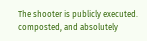The shooter is publicly executed. composted, and absolutely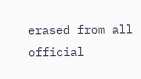erased from all official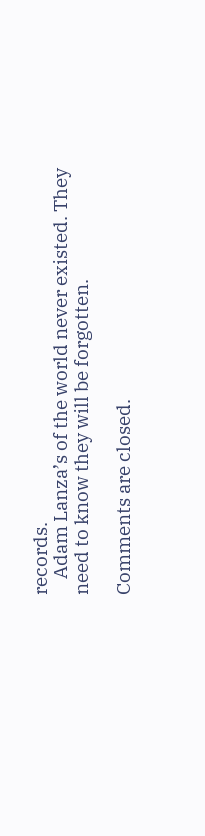records.
    Adam Lanza’s of the world never existed. They need to know they will be forgotten.

Comments are closed.